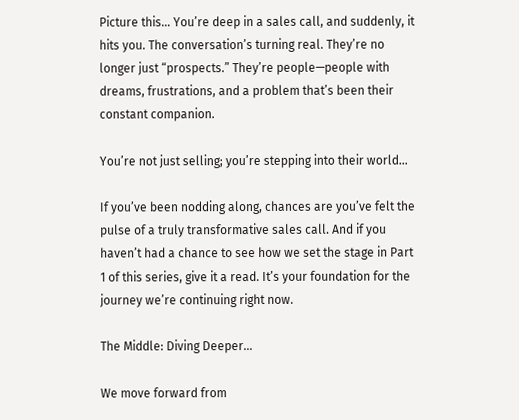Picture this… You’re deep in a sales call, and suddenly, it hits you. The conversation’s turning real. They’re no longer just “prospects.” They’re people—people with dreams, frustrations, and a problem that’s been their constant companion.

You’re not just selling; you’re stepping into their world…

If you’ve been nodding along, chances are you’ve felt the pulse of a truly transformative sales call. And if you haven’t had a chance to see how we set the stage in Part 1 of this series, give it a read. It’s your foundation for the journey we’re continuing right now.

The Middle: Diving Deeper…

We move forward from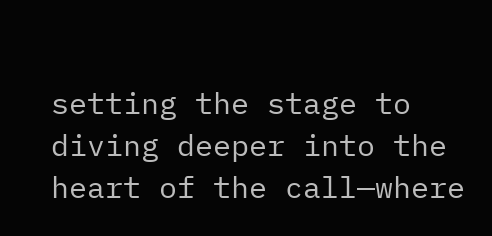setting the stage to diving deeper into the heart of the call—where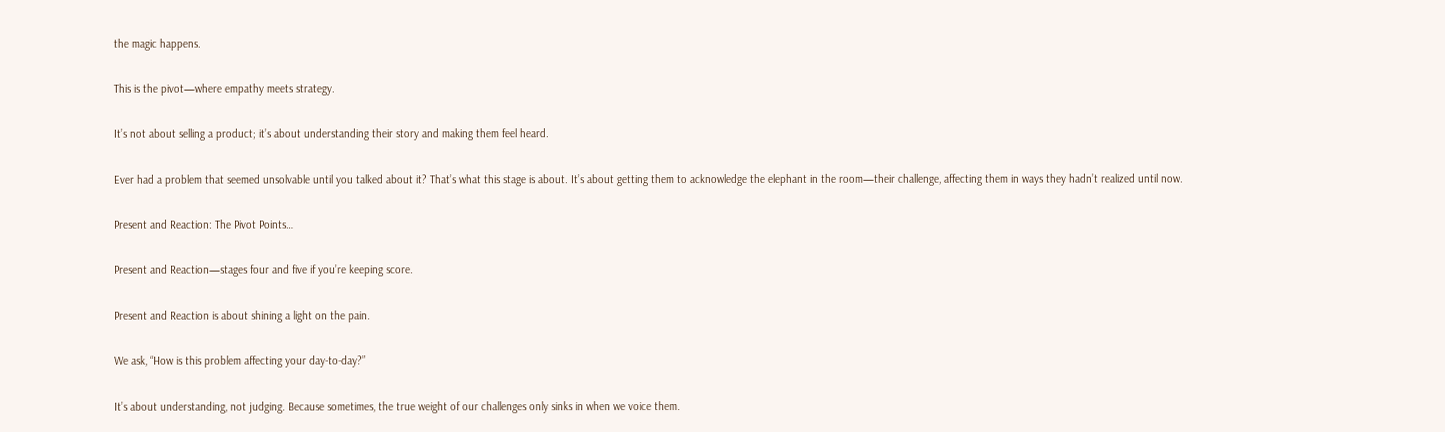the magic happens.

This is the pivot—where empathy meets strategy.

It’s not about selling a product; it’s about understanding their story and making them feel heard.

Ever had a problem that seemed unsolvable until you talked about it? That’s what this stage is about. It’s about getting them to acknowledge the elephant in the room—their challenge, affecting them in ways they hadn’t realized until now.

Present and Reaction: The Pivot Points…

Present and Reaction—stages four and five if you’re keeping score.

Present and Reaction is about shining a light on the pain.

We ask, “How is this problem affecting your day-to-day?”

It’s about understanding, not judging. Because sometimes, the true weight of our challenges only sinks in when we voice them.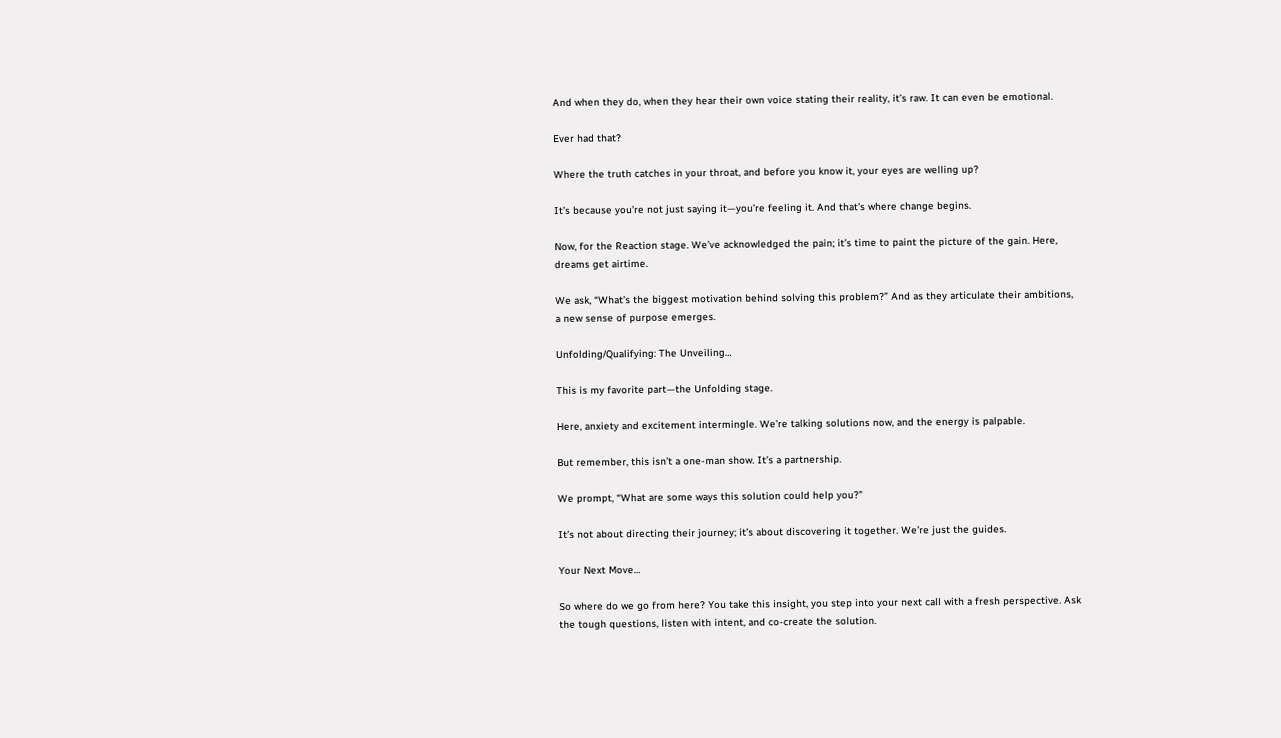And when they do, when they hear their own voice stating their reality, it’s raw. It can even be emotional.

Ever had that?

Where the truth catches in your throat, and before you know it, your eyes are welling up?

It’s because you’re not just saying it—you’re feeling it. And that’s where change begins.

Now, for the Reaction stage. We’ve acknowledged the pain; it’s time to paint the picture of the gain. Here, dreams get airtime.

We ask, “What’s the biggest motivation behind solving this problem?” And as they articulate their ambitions, a new sense of purpose emerges.

Unfolding/Qualifying: The Unveiling…

This is my favorite part—the Unfolding stage.

Here, anxiety and excitement intermingle. We’re talking solutions now, and the energy is palpable.

But remember, this isn’t a one-man show. It’s a partnership.

We prompt, “What are some ways this solution could help you?”

It’s not about directing their journey; it’s about discovering it together. We’re just the guides.

Your Next Move…

So where do we go from here? You take this insight, you step into your next call with a fresh perspective. Ask the tough questions, listen with intent, and co-create the solution.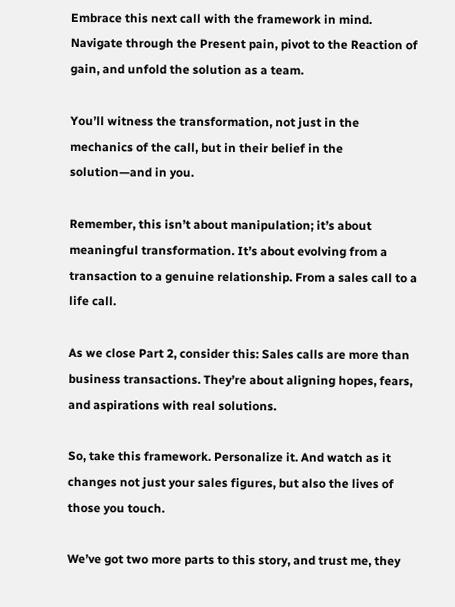Embrace this next call with the framework in mind. Navigate through the Present pain, pivot to the Reaction of gain, and unfold the solution as a team.

You’ll witness the transformation, not just in the mechanics of the call, but in their belief in the solution—and in you.

Remember, this isn’t about manipulation; it’s about meaningful transformation. It’s about evolving from a transaction to a genuine relationship. From a sales call to a life call.

As we close Part 2, consider this: Sales calls are more than business transactions. They’re about aligning hopes, fears, and aspirations with real solutions.

So, take this framework. Personalize it. And watch as it changes not just your sales figures, but also the lives of those you touch.

We’ve got two more parts to this story, and trust me, they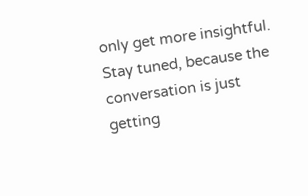only get more insightful. Stay tuned, because the conversation is just getting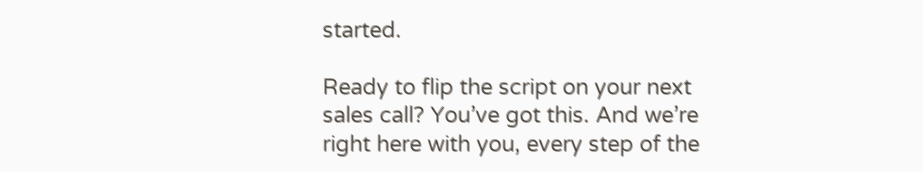started.

Ready to flip the script on your next sales call? You’ve got this. And we’re right here with you, every step of the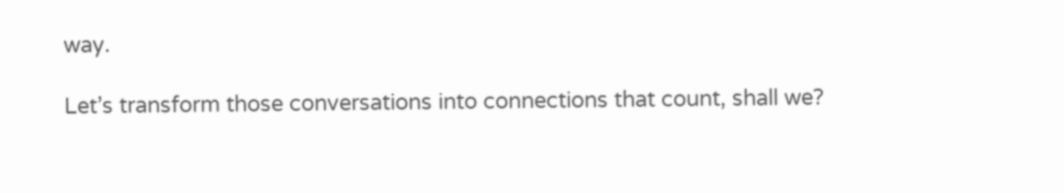way.

Let’s transform those conversations into connections that count, shall we?